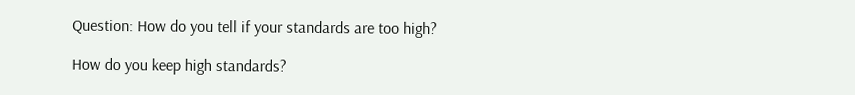Question: How do you tell if your standards are too high?

How do you keep high standards?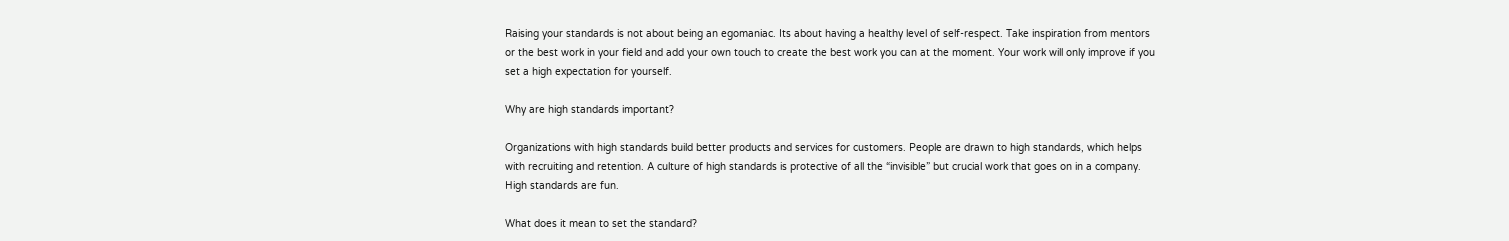Raising your standards is not about being an egomaniac. Its about having a healthy level of self-respect. Take inspiration from mentors or the best work in your field and add your own touch to create the best work you can at the moment. Your work will only improve if you set a high expectation for yourself.

Why are high standards important?

Organizations with high standards build better products and services for customers. People are drawn to high standards, which helps with recruiting and retention. A culture of high standards is protective of all the “invisible” but crucial work that goes on in a company. High standards are fun.

What does it mean to set the standard?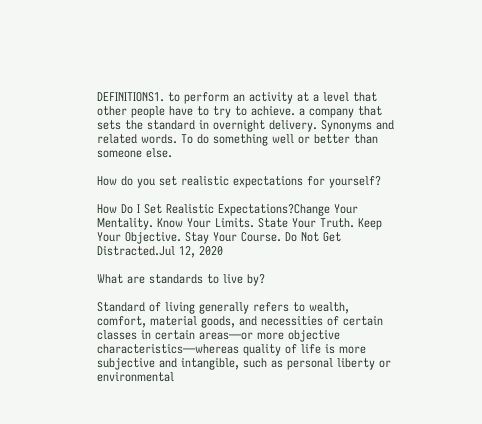DEFINITIONS1. to perform an activity at a level that other people have to try to achieve. a company that sets the standard in overnight delivery. Synonyms and related words. To do something well or better than someone else.

How do you set realistic expectations for yourself?

How Do I Set Realistic Expectations?Change Your Mentality. Know Your Limits. State Your Truth. Keep Your Objective. Stay Your Course. Do Not Get Distracted.Jul 12, 2020

What are standards to live by?

Standard of living generally refers to wealth, comfort, material goods, and necessities of certain classes in certain areas—or more objective characteristics—whereas quality of life is more subjective and intangible, such as personal liberty or environmental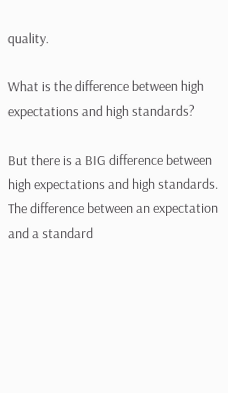quality.

What is the difference between high expectations and high standards?

But there is a BIG difference between high expectations and high standards. The difference between an expectation and a standard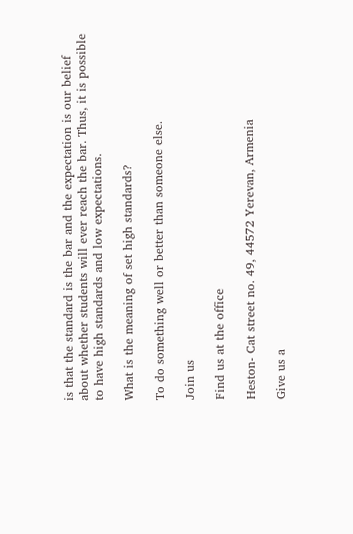is that the standard is the bar and the expectation is our belief about whether students will ever reach the bar. Thus, it is possible to have high standards and low expectations.

What is the meaning of set high standards?

To do something well or better than someone else.

Join us

Find us at the office

Heston- Cat street no. 49, 44572 Yerevan, Armenia

Give us a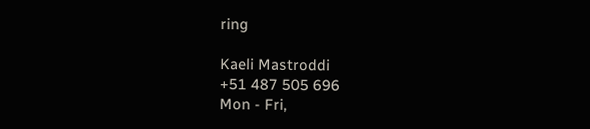ring

Kaeli Mastroddi
+51 487 505 696
Mon - Fri,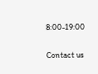8:00-19:00

Contact us